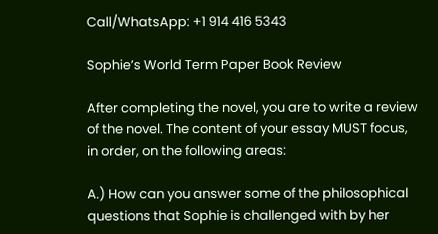Call/WhatsApp: +1 914 416 5343

Sophie’s World Term Paper Book Review

After completing the novel, you are to write a review of the novel. The content of your essay MUST focus, in order, on the following areas:

A.) How can you answer some of the philosophical questions that Sophie is challenged with by her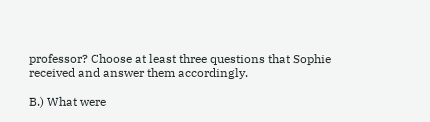professor? Choose at least three questions that Sophie received and answer them accordingly.

B.) What were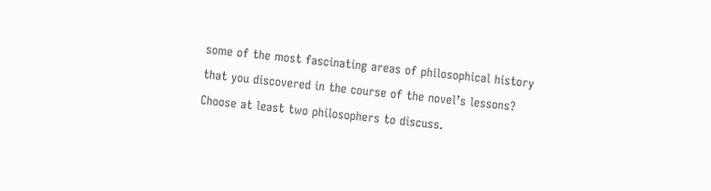some of the most fascinating areas of philosophical history that you discovered in the course of the novel’s lessons? Choose at least two philosophers to discuss.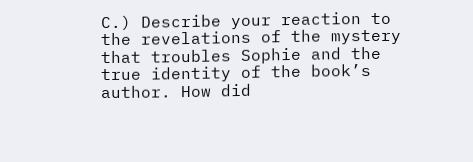C.) Describe your reaction to the revelations of the mystery that troubles Sophie and the true identity of the book’s author. How did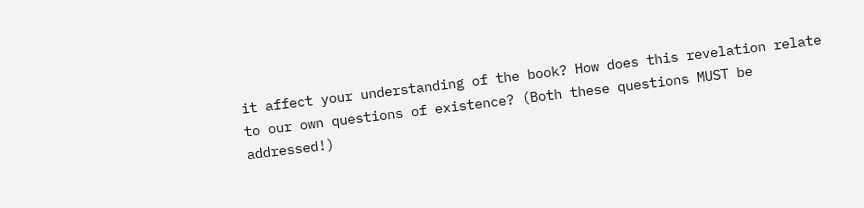it affect your understanding of the book? How does this revelation relate to our own questions of existence? (Both these questions MUST be addressed!)